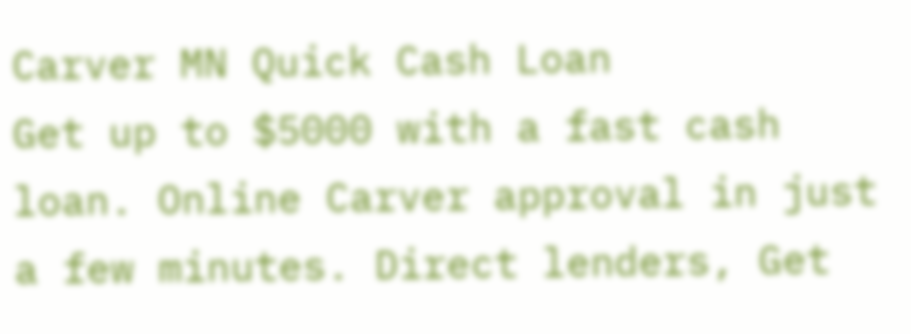Carver MN Quick Cash Loan
Get up to $5000 with a fast cash loan. Online Carver approval in just a few minutes. Direct lenders, Get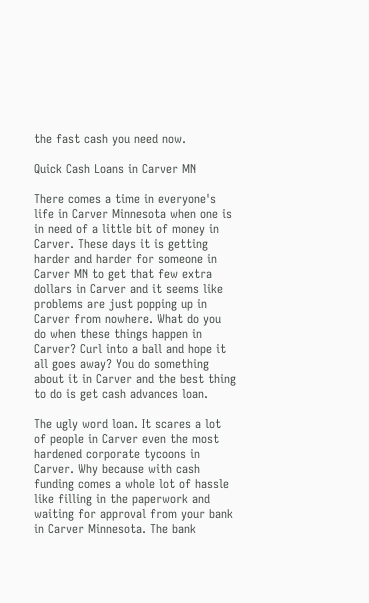the fast cash you need now.

Quick Cash Loans in Carver MN

There comes a time in everyone's life in Carver Minnesota when one is in need of a little bit of money in Carver. These days it is getting harder and harder for someone in Carver MN to get that few extra dollars in Carver and it seems like problems are just popping up in Carver from nowhere. What do you do when these things happen in Carver? Curl into a ball and hope it all goes away? You do something about it in Carver and the best thing to do is get cash advances loan.

The ugly word loan. It scares a lot of people in Carver even the most hardened corporate tycoons in Carver. Why because with cash funding comes a whole lot of hassle like filling in the paperwork and waiting for approval from your bank in Carver Minnesota. The bank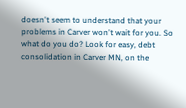doesn't seem to understand that your problems in Carver won't wait for you. So what do you do? Look for easy, debt consolidation in Carver MN, on the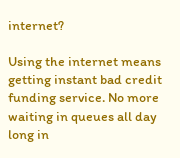internet?

Using the internet means getting instant bad credit funding service. No more waiting in queues all day long in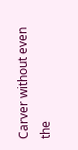Carver without even the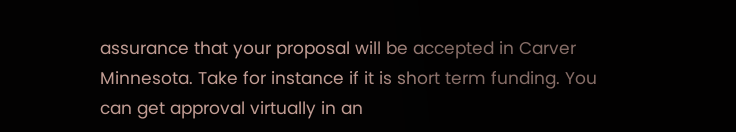assurance that your proposal will be accepted in Carver Minnesota. Take for instance if it is short term funding. You can get approval virtually in an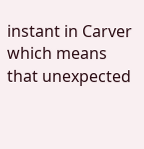instant in Carver which means that unexpected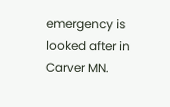emergency is looked after in Carver MN.